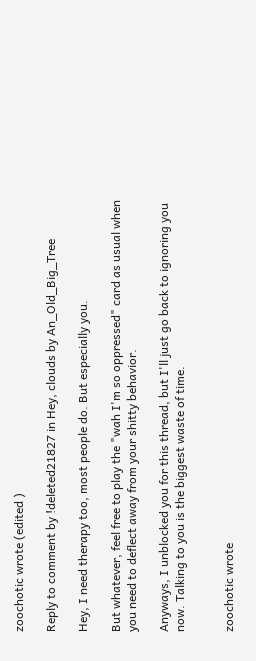zoochotic wrote (edited )

Reply to comment by !deleted21827 in Hey, clouds by An_Old_Big_Tree

Hey, I need therapy too, most people do. But especially you.

But whatever, feel free to play the "wah I'm so oppressed" card as usual when you need to deflect away from your shitty behavior.

Anyways, I unblocked you for this thread, but I'll just go back to ignoring you now. Talking to you is the biggest waste of time.


zoochotic wrote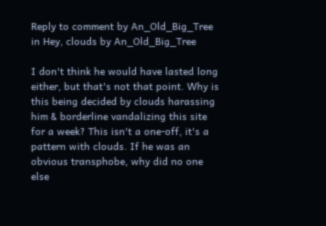Reply to comment by An_Old_Big_Tree in Hey, clouds by An_Old_Big_Tree

I don't think he would have lasted long either, but that's not that point. Why is this being decided by clouds harassing him & borderline vandalizing this site for a week? This isn't a one-off, it's a pattern with clouds. If he was an obvious transphobe, why did no one else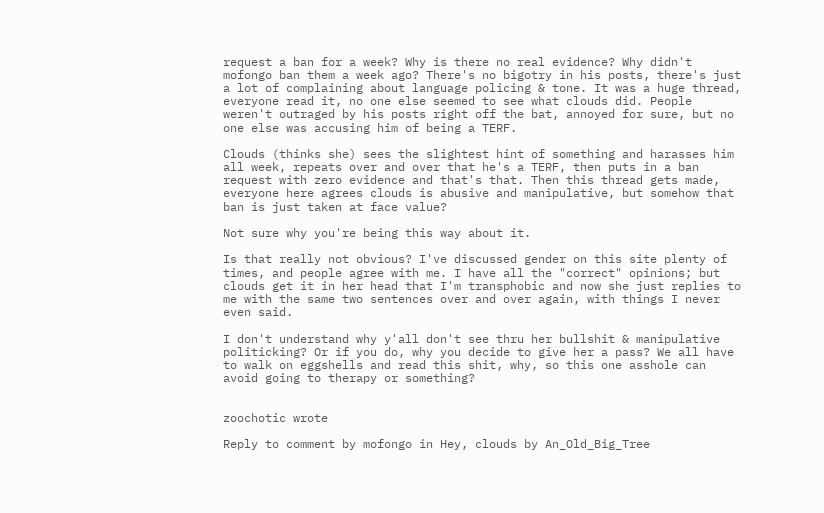request a ban for a week? Why is there no real evidence? Why didn't mofongo ban them a week ago? There's no bigotry in his posts, there's just a lot of complaining about language policing & tone. It was a huge thread, everyone read it, no one else seemed to see what clouds did. People weren't outraged by his posts right off the bat, annoyed for sure, but no one else was accusing him of being a TERF.

Clouds (thinks she) sees the slightest hint of something and harasses him all week, repeats over and over that he's a TERF, then puts in a ban request with zero evidence and that's that. Then this thread gets made, everyone here agrees clouds is abusive and manipulative, but somehow that ban is just taken at face value?

Not sure why you're being this way about it.

Is that really not obvious? I've discussed gender on this site plenty of times, and people agree with me. I have all the "correct" opinions; but clouds get it in her head that I'm transphobic and now she just replies to me with the same two sentences over and over again, with things I never even said.

I don't understand why y'all don't see thru her bullshit & manipulative politicking? Or if you do, why you decide to give her a pass? We all have to walk on eggshells and read this shit, why, so this one asshole can avoid going to therapy or something?


zoochotic wrote

Reply to comment by mofongo in Hey, clouds by An_Old_Big_Tree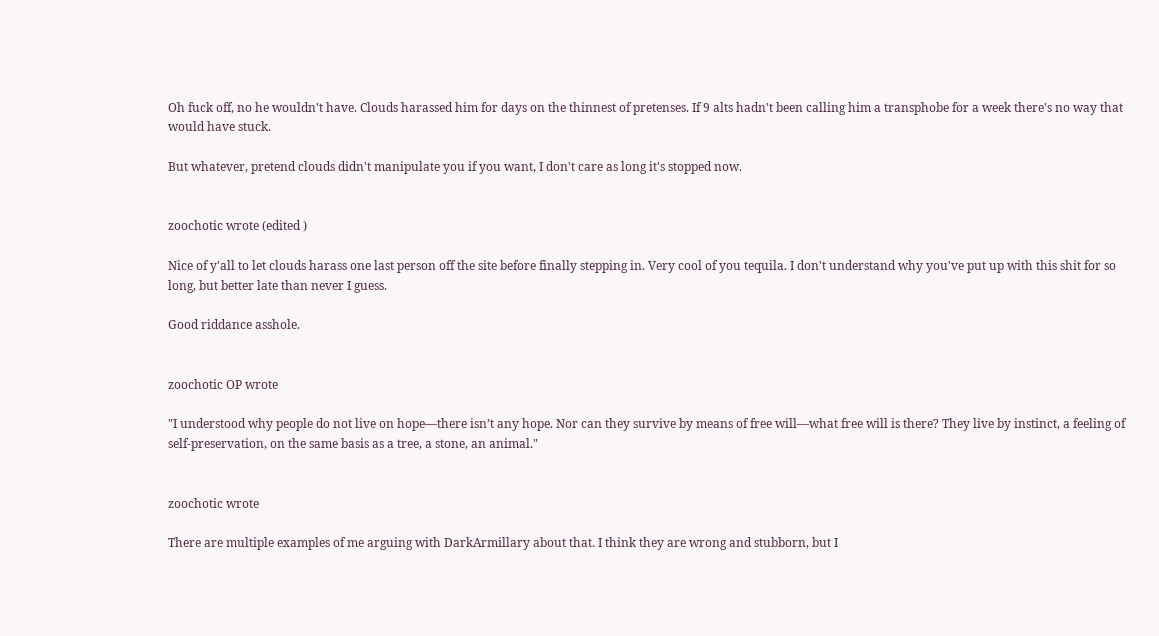Oh fuck off, no he wouldn't have. Clouds harassed him for days on the thinnest of pretenses. If 9 alts hadn't been calling him a transphobe for a week there's no way that would have stuck.

But whatever, pretend clouds didn't manipulate you if you want, I don't care as long it's stopped now.


zoochotic wrote (edited )

Nice of y'all to let clouds harass one last person off the site before finally stepping in. Very cool of you tequila. I don't understand why you've put up with this shit for so long, but better late than never I guess.

Good riddance asshole.


zoochotic OP wrote

"I understood why people do not live on hope—there isn’t any hope. Nor can they survive by means of free will—what free will is there? They live by instinct, a feeling of self-preservation, on the same basis as a tree, a stone, an animal."


zoochotic wrote

There are multiple examples of me arguing with DarkArmillary about that. I think they are wrong and stubborn, but I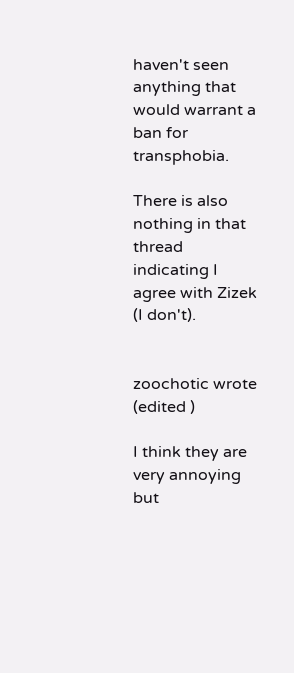haven't seen anything that would warrant a ban for transphobia.

There is also nothing in that thread indicating I agree with Zizek (I don't).


zoochotic wrote (edited )

I think they are very annoying but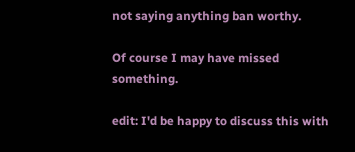not saying anything ban worthy.

Of course I may have missed something.

edit: I'd be happy to discuss this with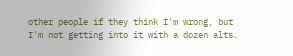other people if they think I'm wrong, but I'm not getting into it with a dozen alts.